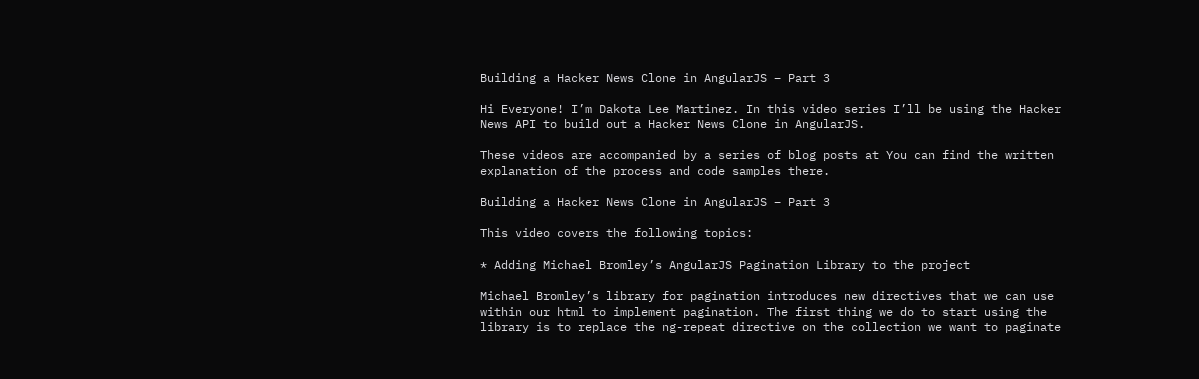Building a Hacker News Clone in AngularJS – Part 3

Hi Everyone! I’m Dakota Lee Martinez. In this video series I’ll be using the Hacker News API to build out a Hacker News Clone in AngularJS.

These videos are accompanied by a series of blog posts at You can find the written explanation of the process and code samples there.

Building a Hacker News Clone in AngularJS – Part 3

This video covers the following topics:

* Adding Michael Bromley’s AngularJS Pagination Library to the project

Michael Bromley’s library for pagination introduces new directives that we can use within our html to implement pagination. The first thing we do to start using the library is to replace the ng-repeat directive on the collection we want to paginate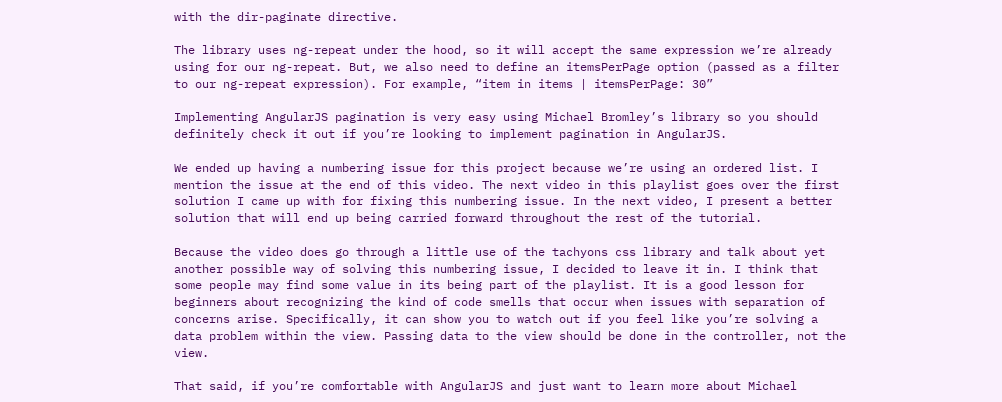with the dir-paginate directive.

The library uses ng-repeat under the hood, so it will accept the same expression we’re already using for our ng-repeat. But, we also need to define an itemsPerPage option (passed as a filter to our ng-repeat expression). For example, “item in items | itemsPerPage: 30”

Implementing AngularJS pagination is very easy using Michael Bromley’s library so you should definitely check it out if you’re looking to implement pagination in AngularJS.

We ended up having a numbering issue for this project because we’re using an ordered list. I mention the issue at the end of this video. The next video in this playlist goes over the first solution I came up with for fixing this numbering issue. In the next video, I present a better solution that will end up being carried forward throughout the rest of the tutorial.

Because the video does go through a little use of the tachyons css library and talk about yet another possible way of solving this numbering issue, I decided to leave it in. I think that some people may find some value in its being part of the playlist. It is a good lesson for beginners about recognizing the kind of code smells that occur when issues with separation of concerns arise. Specifically, it can show you to watch out if you feel like you’re solving a data problem within the view. Passing data to the view should be done in the controller, not the view.

That said, if you’re comfortable with AngularJS and just want to learn more about Michael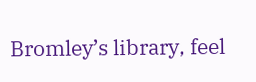Bromley’s library, feel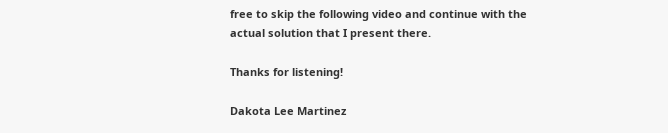free to skip the following video and continue with the actual solution that I present there.

Thanks for listening!

Dakota Lee Martinez